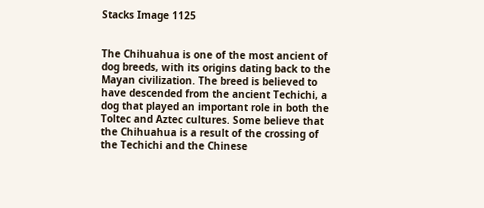Stacks Image 1125


The Chihuahua is one of the most ancient of dog breeds, with its origins dating back to the Mayan civilization. The breed is believed to have descended from the ancient Techichi, a dog that played an important role in both the Toltec and Aztec cultures. Some believe that the Chihuahua is a result of the crossing of the Techichi and the Chinese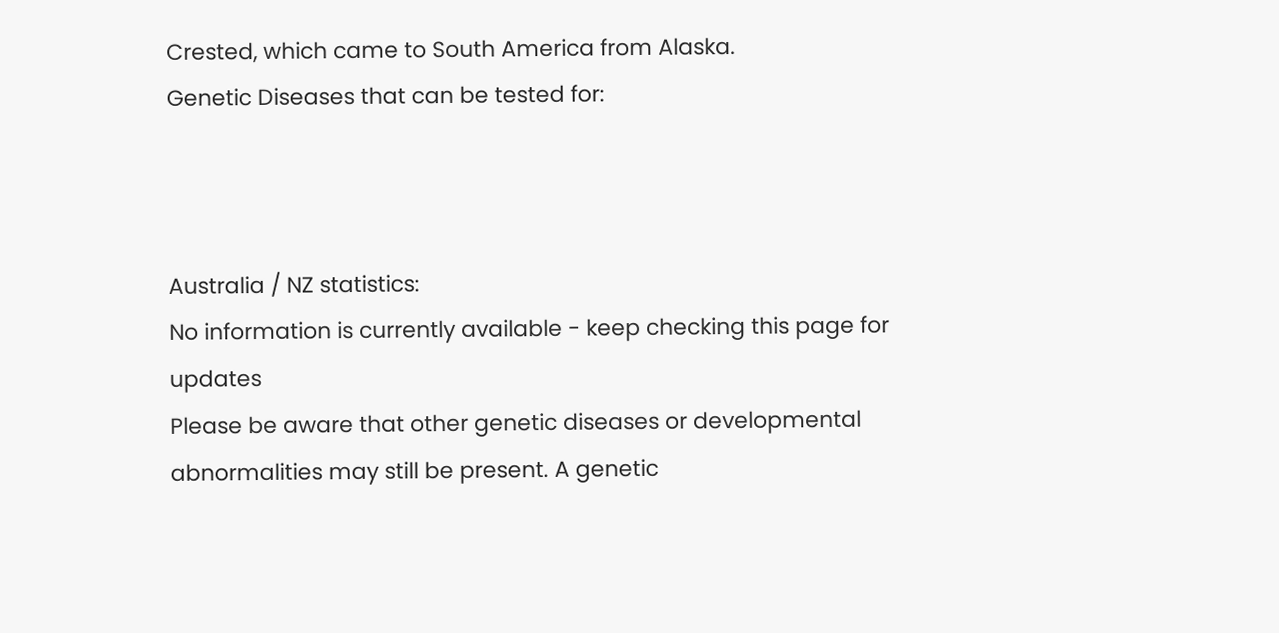Crested, which came to South America from Alaska.
Genetic Diseases that can be tested for:



Australia / NZ statistics:
No information is currently available - keep checking this page for updates
Please be aware that other genetic diseases or developmental abnormalities may still be present. A genetic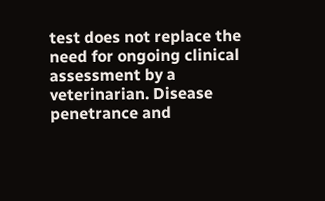test does not replace the need for ongoing clinical assessment by a veterinarian. Disease penetrance and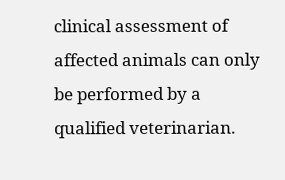clinical assessment of affected animals can only be performed by a qualified veterinarian.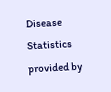Disease Statistics provided by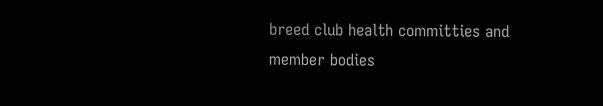breed club health committies and member bodies